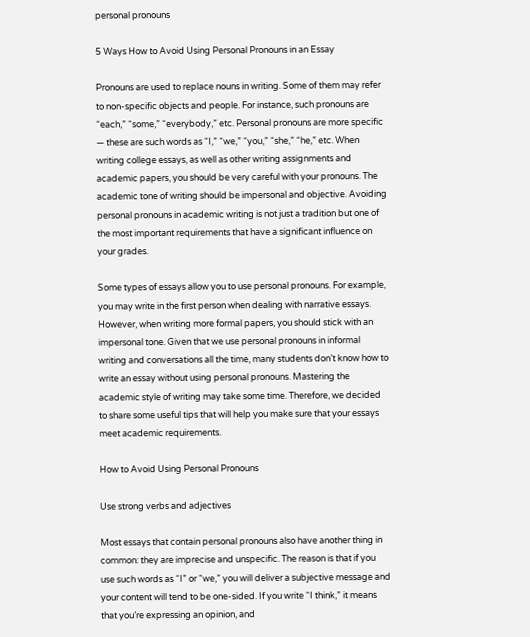personal pronouns

5 Ways How to Avoid Using Personal Pronouns in an Essay

Pronouns are used to replace nouns in writing. Some of them may refer to non-specific objects and people. For instance, such pronouns are “each,” “some,” “everybody,” etc. Personal pronouns are more specific — these are such words as “I,” “we,” “you,” “she,” “he,” etc. When writing college essays, as well as other writing assignments and academic papers, you should be very careful with your pronouns. The academic tone of writing should be impersonal and objective. Avoiding personal pronouns in academic writing is not just a tradition but one of the most important requirements that have a significant influence on your grades.

Some types of essays allow you to use personal pronouns. For example, you may write in the first person when dealing with narrative essays. However, when writing more formal papers, you should stick with an impersonal tone. Given that we use personal pronouns in informal writing and conversations all the time, many students don’t know how to write an essay without using personal pronouns. Mastering the academic style of writing may take some time. Therefore, we decided to share some useful tips that will help you make sure that your essays meet academic requirements.

How to Avoid Using Personal Pronouns

Use strong verbs and adjectives

Most essays that contain personal pronouns also have another thing in common: they are imprecise and unspecific. The reason is that if you use such words as “I” or “we,” you will deliver a subjective message and your content will tend to be one-sided. If you write “I think,” it means that you’re expressing an opinion, and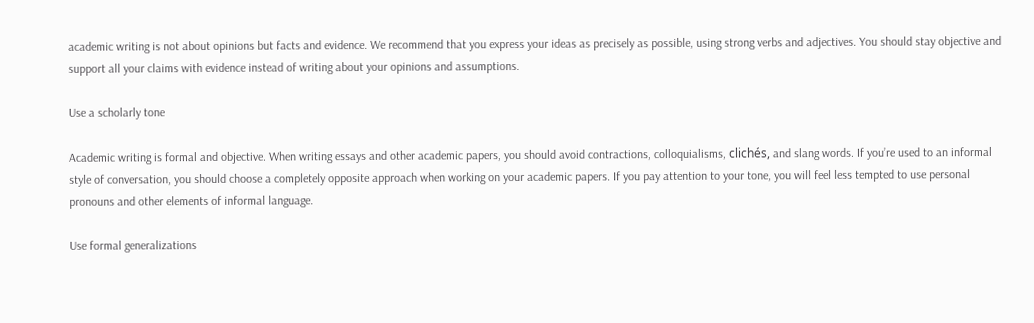academic writing is not about opinions but facts and evidence. We recommend that you express your ideas as precisely as possible, using strong verbs and adjectives. You should stay objective and support all your claims with evidence instead of writing about your opinions and assumptions.

Use a scholarly tone

Academic writing is formal and objective. When writing essays and other academic papers, you should avoid contractions, colloquialisms, clichés, and slang words. If you’re used to an informal style of conversation, you should choose a completely opposite approach when working on your academic papers. If you pay attention to your tone, you will feel less tempted to use personal pronouns and other elements of informal language.

Use formal generalizations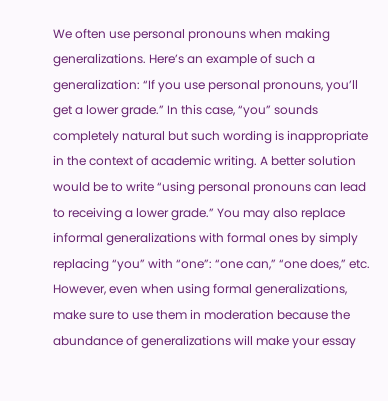We often use personal pronouns when making generalizations. Here’s an example of such a generalization: “If you use personal pronouns, you’ll get a lower grade.” In this case, “you” sounds completely natural but such wording is inappropriate in the context of academic writing. A better solution would be to write “using personal pronouns can lead to receiving a lower grade.” You may also replace informal generalizations with formal ones by simply replacing “you” with “one”: “one can,” “one does,” etc. However, even when using formal generalizations, make sure to use them in moderation because the abundance of generalizations will make your essay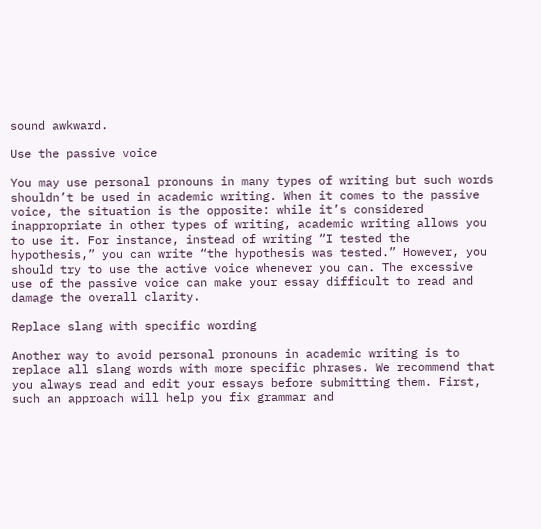sound awkward.

Use the passive voice

You may use personal pronouns in many types of writing but such words shouldn’t be used in academic writing. When it comes to the passive voice, the situation is the opposite: while it’s considered inappropriate in other types of writing, academic writing allows you to use it. For instance, instead of writing “I tested the hypothesis,” you can write “the hypothesis was tested.” However, you should try to use the active voice whenever you can. The excessive use of the passive voice can make your essay difficult to read and damage the overall clarity.

Replace slang with specific wording

Another way to avoid personal pronouns in academic writing is to replace all slang words with more specific phrases. We recommend that you always read and edit your essays before submitting them. First, such an approach will help you fix grammar and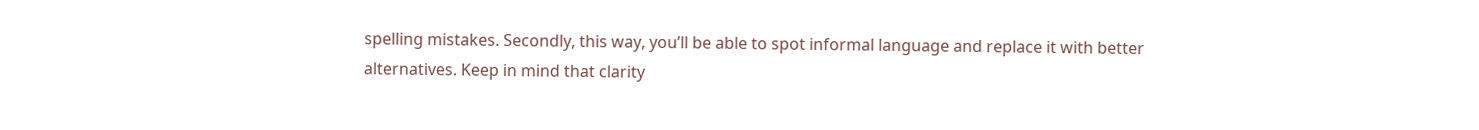spelling mistakes. Secondly, this way, you’ll be able to spot informal language and replace it with better alternatives. Keep in mind that clarity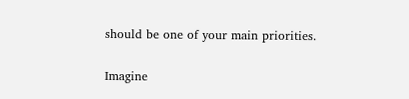should be one of your main priorities.

Imagine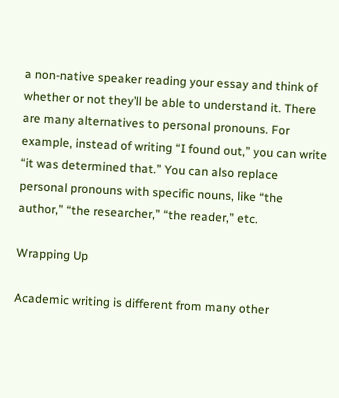a non-native speaker reading your essay and think of whether or not they’ll be able to understand it. There are many alternatives to personal pronouns. For example, instead of writing “I found out,” you can write “it was determined that.” You can also replace personal pronouns with specific nouns, like “the author,” “the researcher,” “the reader,” etc.

Wrapping Up

Academic writing is different from many other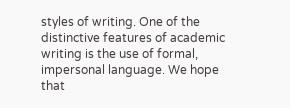styles of writing. One of the distinctive features of academic writing is the use of formal, impersonal language. We hope that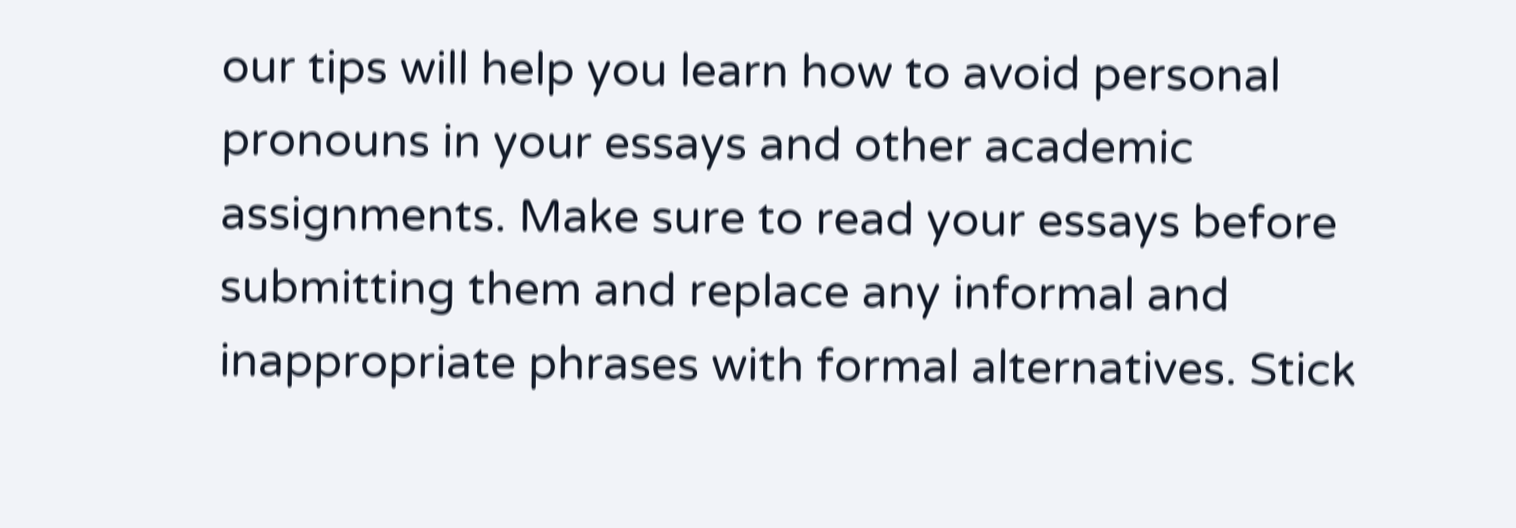our tips will help you learn how to avoid personal pronouns in your essays and other academic assignments. Make sure to read your essays before submitting them and replace any informal and inappropriate phrases with formal alternatives. Stick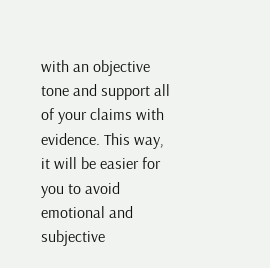with an objective tone and support all of your claims with evidence. This way, it will be easier for you to avoid emotional and subjective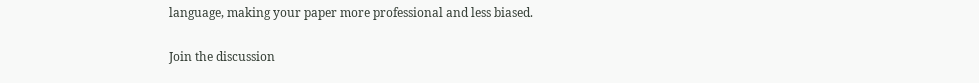language, making your paper more professional and less biased.

Join the discussion